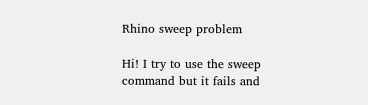Rhino sweep problem

Hi! I try to use the sweep command but it fails and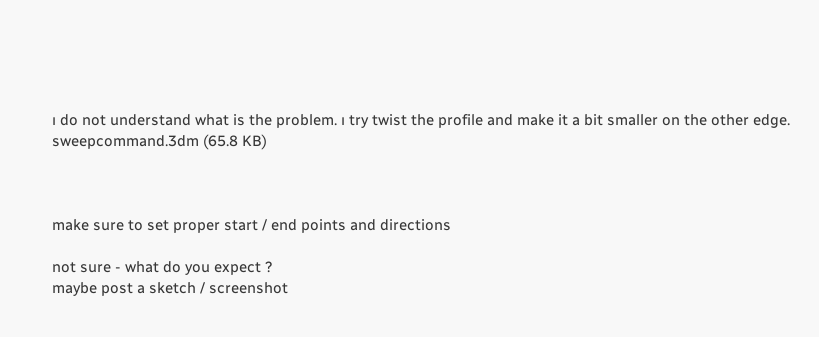ı do not understand what is the problem. ı try twist the profile and make it a bit smaller on the other edge.
sweepcommand.3dm (65.8 KB)



make sure to set proper start / end points and directions

not sure - what do you expect ?
maybe post a sketch / screenshot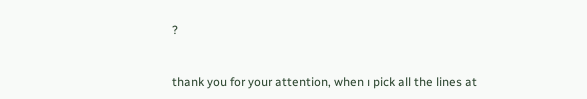?


thank you for your attention, when ı pick all the lines at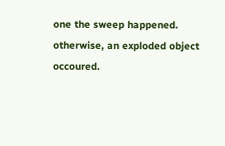one the sweep happened. otherwise, an exploded object occoured.